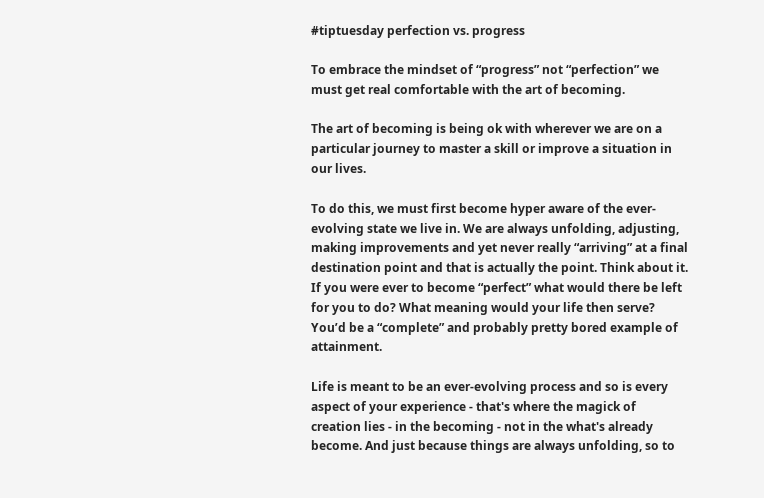#tiptuesday perfection vs. progress

To embrace the mindset of “progress” not “perfection” we must get real comfortable with the art of becoming.

The art of becoming is being ok with wherever we are on a particular journey to master a skill or improve a situation in our lives.

To do this, we must first become hyper aware of the ever-evolving state we live in. We are always unfolding, adjusting, making improvements and yet never really “arriving” at a final destination point and that is actually the point. Think about it. If you were ever to become “perfect” what would there be left for you to do? What meaning would your life then serve? You’d be a “complete” and probably pretty bored example of attainment.

Life is meant to be an ever-evolving process and so is every aspect of your experience - that's where the magick of creation lies - in the becoming - not in the what's already become. And just because things are always unfolding, so to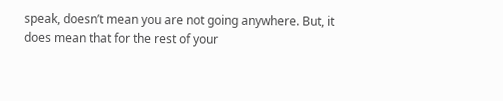speak, doesn’t mean you are not going anywhere. But, it does mean that for the rest of your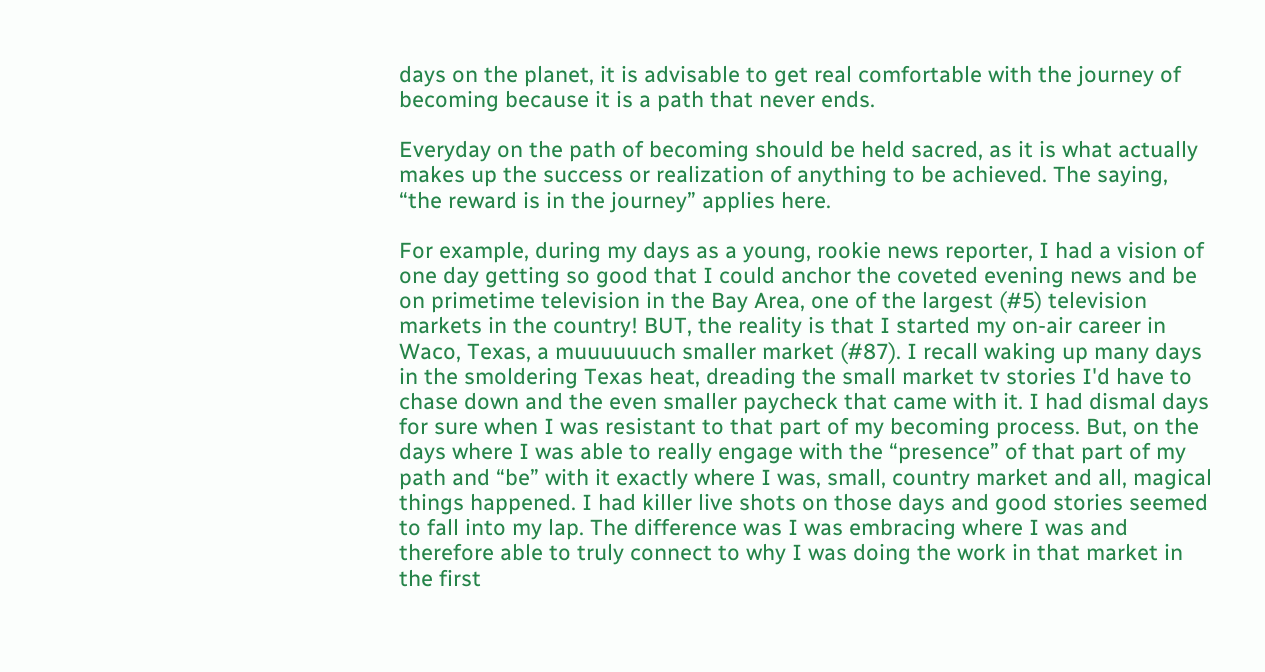days on the planet, it is advisable to get real comfortable with the journey of becoming because it is a path that never ends.

Everyday on the path of becoming should be held sacred, as it is what actually makes up the success or realization of anything to be achieved. The saying, “the reward is in the journey” applies here.

For example, during my days as a young, rookie news reporter, I had a vision of one day getting so good that I could anchor the coveted evening news and be on primetime television in the Bay Area, one of the largest (#5) television markets in the country! BUT, the reality is that I started my on-air career in Waco, Texas, a muuuuuuch smaller market (#87). I recall waking up many days in the smoldering Texas heat, dreading the small market tv stories I'd have to chase down and the even smaller paycheck that came with it. I had dismal days for sure when I was resistant to that part of my becoming process. But, on the days where I was able to really engage with the “presence” of that part of my path and “be” with it exactly where I was, small, country market and all, magical things happened. I had killer live shots on those days and good stories seemed to fall into my lap. The difference was I was embracing where I was and therefore able to truly connect to why I was doing the work in that market in the first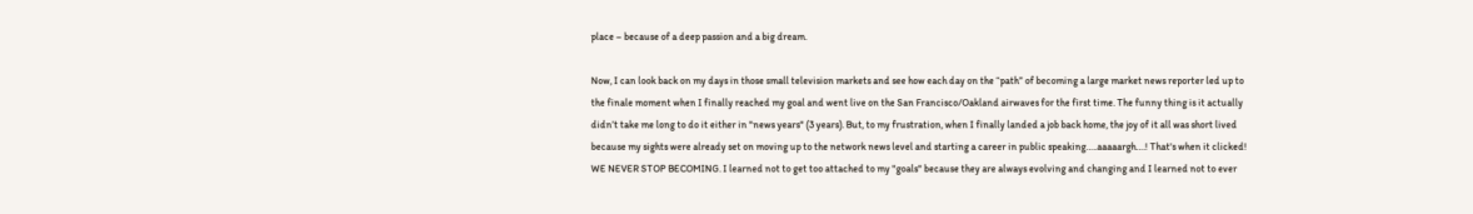place – because of a deep passion and a big dream.

Now, I can look back on my days in those small television markets and see how each day on the “path” of becoming a large market news reporter led up to the finale moment when I finally reached my goal and went live on the San Francisco/Oakland airwaves for the first time. The funny thing is it actually didn’t take me long to do it either in "news years" (3 years). But, to my frustration, when I finally landed a job back home, the joy of it all was short lived because my sights were already set on moving up to the network news level and starting a career in public speaking…..aaaaargh….! That's when it clicked! WE NEVER STOP BECOMING. I learned not to get too attached to my "goals" because they are always evolving and changing and I learned not to ever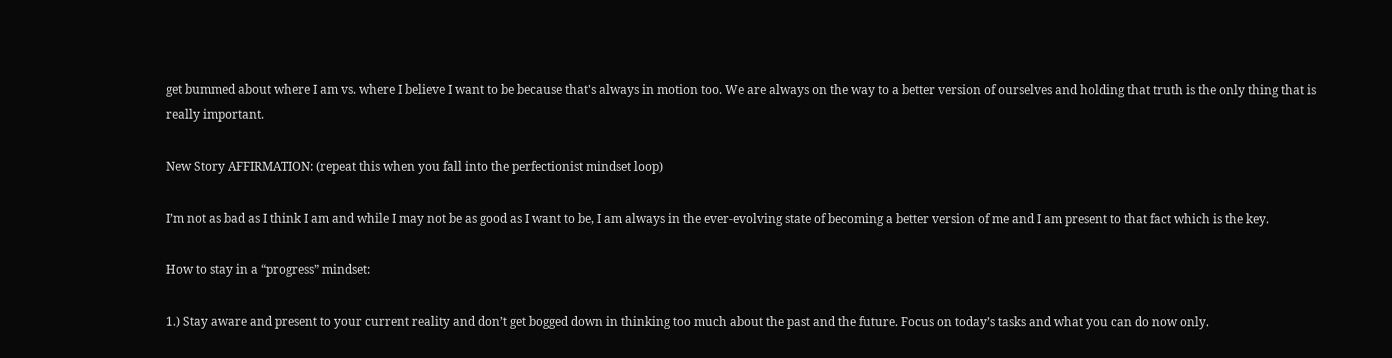get bummed about where I am vs. where I believe I want to be because that's always in motion too. We are always on the way to a better version of ourselves and holding that truth is the only thing that is really important.

New Story AFFIRMATION: (repeat this when you fall into the perfectionist mindset loop)

I’m not as bad as I think I am and while I may not be as good as I want to be, I am always in the ever-evolving state of becoming a better version of me and I am present to that fact which is the key.

How to stay in a “progress” mindset:

1.) Stay aware and present to your current reality and don’t get bogged down in thinking too much about the past and the future. Focus on today’s tasks and what you can do now only.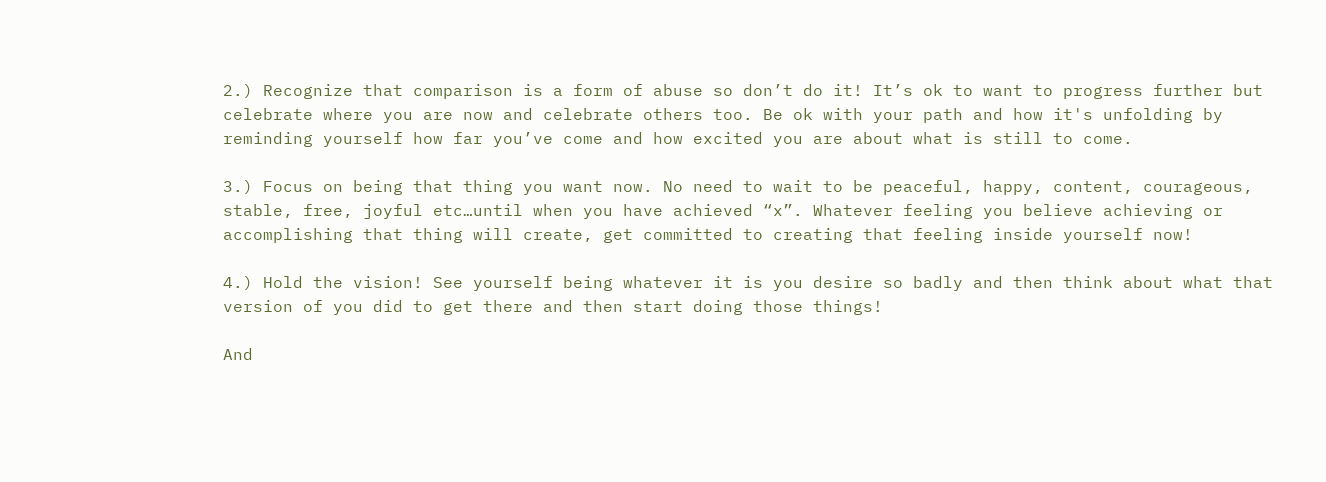2.) Recognize that comparison is a form of abuse so don’t do it! It’s ok to want to progress further but celebrate where you are now and celebrate others too. Be ok with your path and how it's unfolding by reminding yourself how far you’ve come and how excited you are about what is still to come.

3.) Focus on being that thing you want now. No need to wait to be peaceful, happy, content, courageous, stable, free, joyful etc…until when you have achieved “x”. Whatever feeling you believe achieving or accomplishing that thing will create, get committed to creating that feeling inside yourself now!

4.) Hold the vision! See yourself being whatever it is you desire so badly and then think about what that version of you did to get there and then start doing those things!

And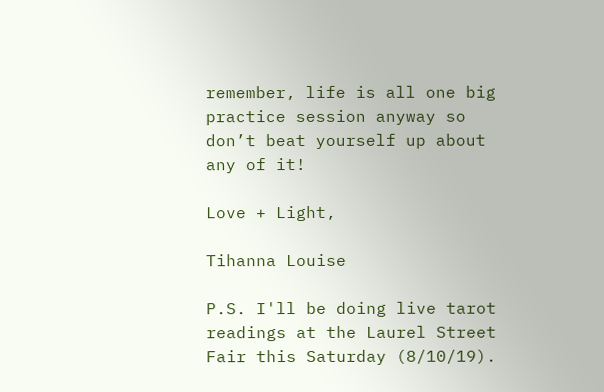remember, life is all one big practice session anyway so don’t beat yourself up about any of it!

Love + Light,

Tihanna Louise

P.S. I'll be doing live tarot readings at the Laurel Street Fair this Saturday (8/10/19).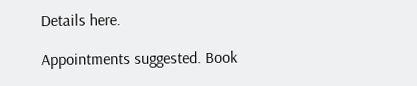Details here.

Appointments suggested. Book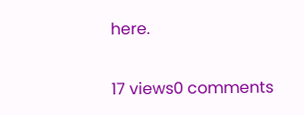here.

17 views0 comments